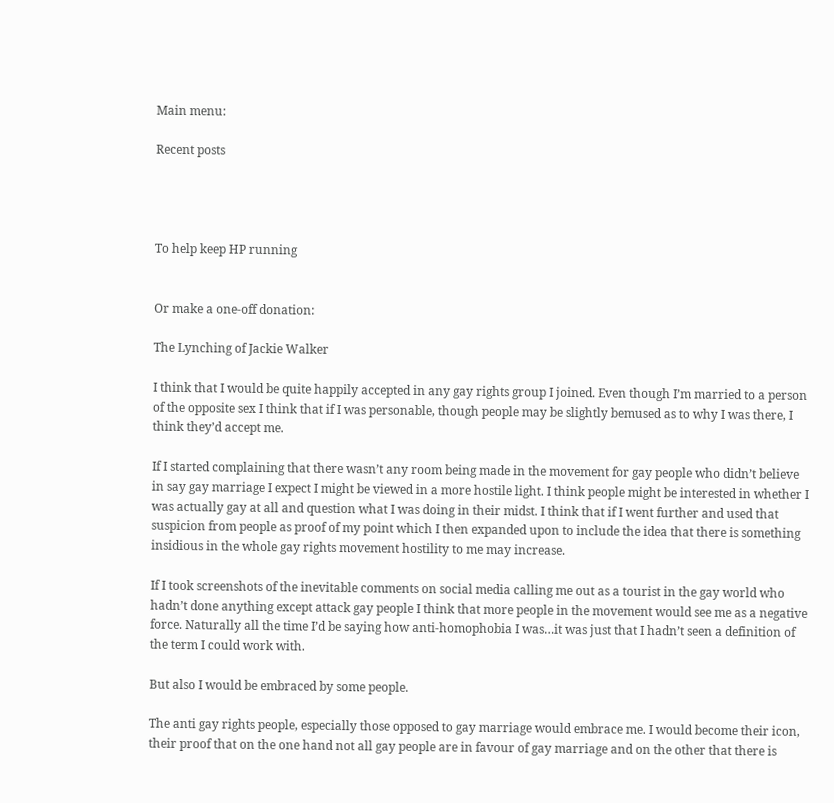Main menu:

Recent posts




To help keep HP running


Or make a one-off donation:

The Lynching of Jackie Walker

I think that I would be quite happily accepted in any gay rights group I joined. Even though I’m married to a person of the opposite sex I think that if I was personable, though people may be slightly bemused as to why I was there, I think they’d accept me.

If I started complaining that there wasn’t any room being made in the movement for gay people who didn’t believe in say gay marriage I expect I might be viewed in a more hostile light. I think people might be interested in whether I was actually gay at all and question what I was doing in their midst. I think that if I went further and used that suspicion from people as proof of my point which I then expanded upon to include the idea that there is something insidious in the whole gay rights movement hostility to me may increase.

If I took screenshots of the inevitable comments on social media calling me out as a tourist in the gay world who hadn’t done anything except attack gay people I think that more people in the movement would see me as a negative force. Naturally all the time I’d be saying how anti-homophobia I was…it was just that I hadn’t seen a definition of the term I could work with.

But also I would be embraced by some people.

The anti gay rights people, especially those opposed to gay marriage would embrace me. I would become their icon, their proof that on the one hand not all gay people are in favour of gay marriage and on the other that there is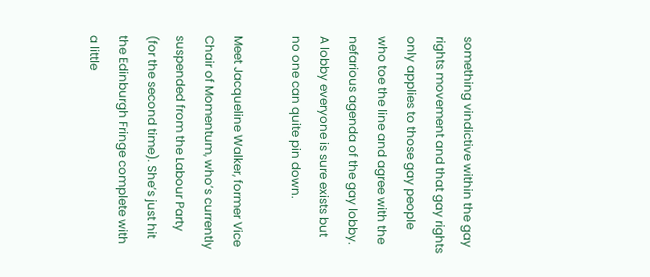something vindictive within the gay rights movement and that gay rights only applies to those gay people who toe the line and agree with the nefarious agenda of the gay lobby. A lobby everyone is sure exists but no one can quite pin down.

Meet Jacqueline Walker, former Vice Chair of Momentum, who’s currently suspended from the Labour Party (for the second time). She’s just hit the Edinburgh Fringe complete with a little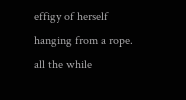effigy of herself hanging from a rope. all the while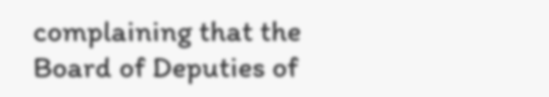complaining that the Board of Deputies of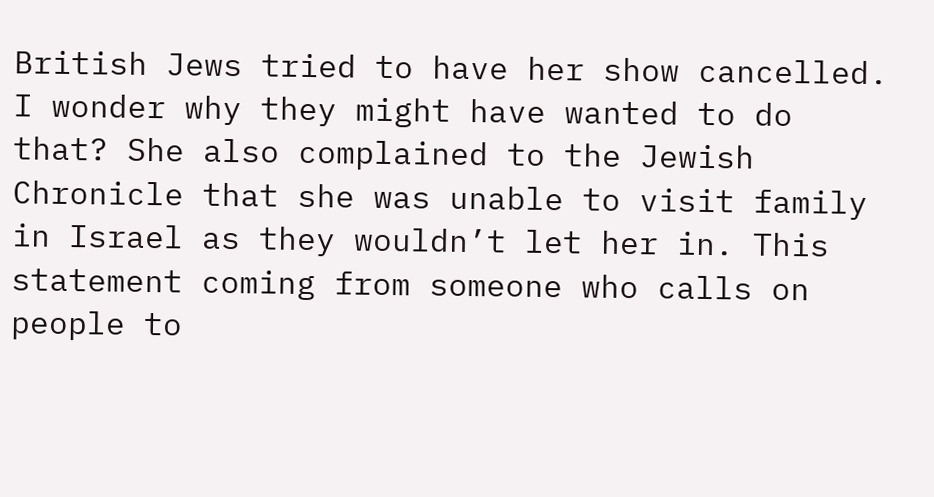British Jews tried to have her show cancelled. I wonder why they might have wanted to do that? She also complained to the Jewish Chronicle that she was unable to visit family in Israel as they wouldn’t let her in. This statement coming from someone who calls on people to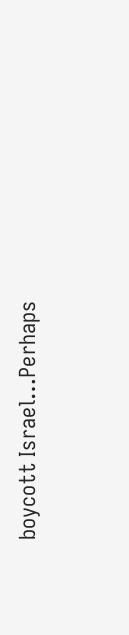boycott Israel…Perhaps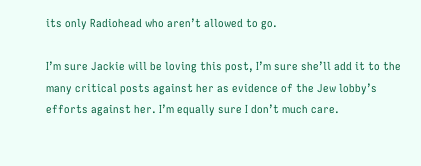its only Radiohead who aren’t allowed to go.

I’m sure Jackie will be loving this post, I’m sure she’ll add it to the many critical posts against her as evidence of the Jew lobby’s efforts against her. I’m equally sure I don’t much care.